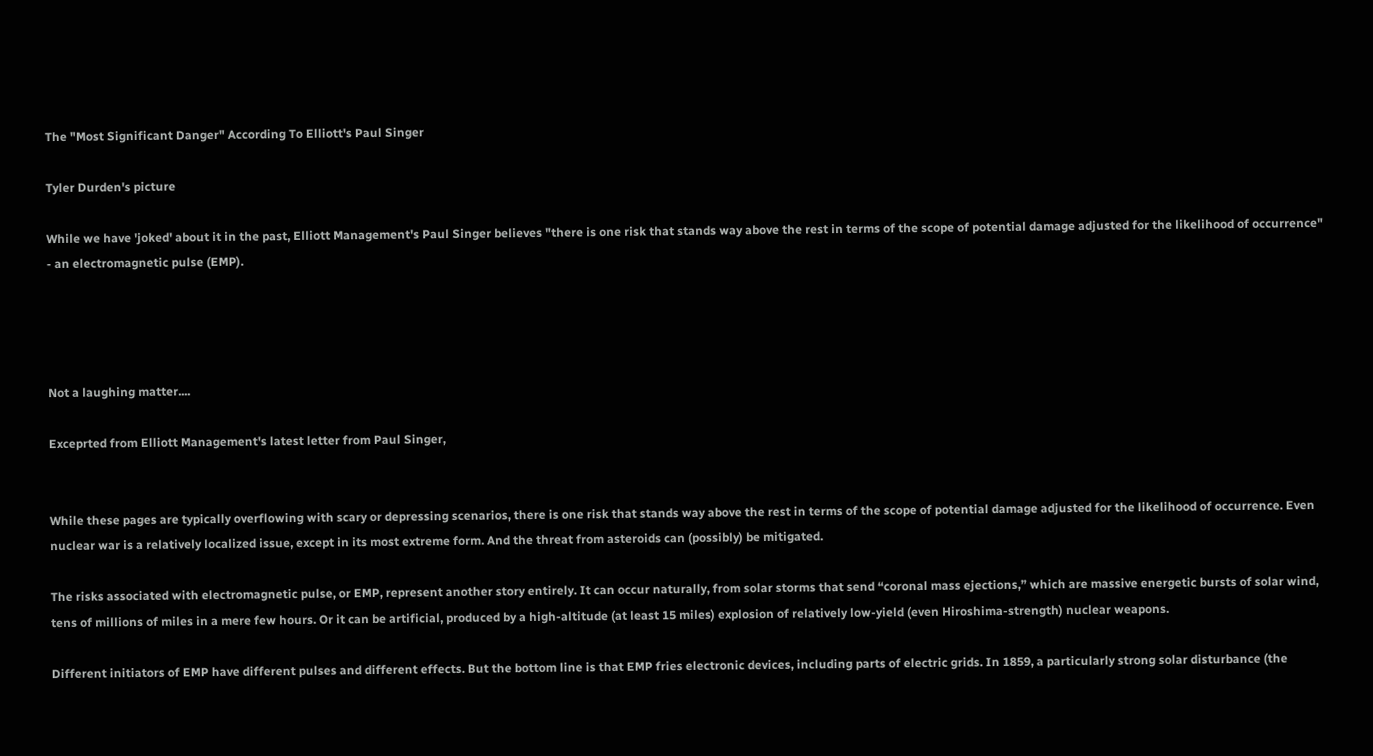The "Most Significant Danger" According To Elliott's Paul Singer

Tyler Durden's picture

While we have 'joked' about it in the past, Elliott Management's Paul Singer believes "there is one risk that stands way above the rest in terms of the scope of potential damage adjusted for the likelihood of occurrence" - an electromagnetic pulse (EMP).




Not a laughing matter....

Exceprted from Elliott Management's latest letter from Paul Singer,


While these pages are typically overflowing with scary or depressing scenarios, there is one risk that stands way above the rest in terms of the scope of potential damage adjusted for the likelihood of occurrence. Even nuclear war is a relatively localized issue, except in its most extreme form. And the threat from asteroids can (possibly) be mitigated.

The risks associated with electromagnetic pulse, or EMP, represent another story entirely. It can occur naturally, from solar storms that send “coronal mass ejections,” which are massive energetic bursts of solar wind, tens of millions of miles in a mere few hours. Or it can be artificial, produced by a high-altitude (at least 15 miles) explosion of relatively low-yield (even Hiroshima-strength) nuclear weapons.

Different initiators of EMP have different pulses and different effects. But the bottom line is that EMP fries electronic devices, including parts of electric grids. In 1859, a particularly strong solar disturbance (the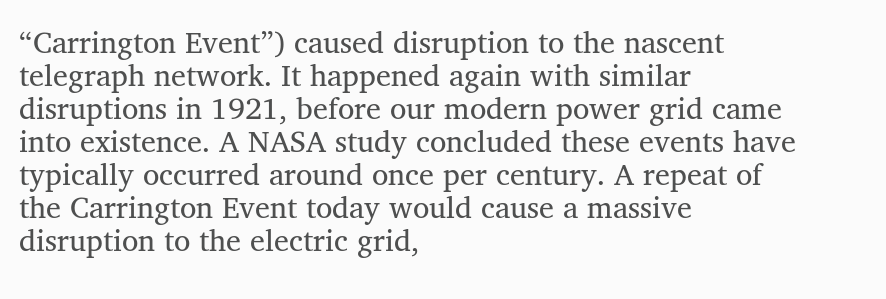“Carrington Event”) caused disruption to the nascent telegraph network. It happened again with similar disruptions in 1921, before our modern power grid came into existence. A NASA study concluded these events have typically occurred around once per century. A repeat of the Carrington Event today would cause a massive disruption to the electric grid,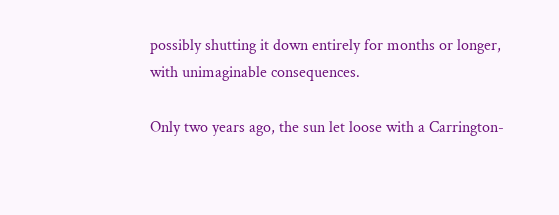possibly shutting it down entirely for months or longer, with unimaginable consequences.

Only two years ago, the sun let loose with a Carrington-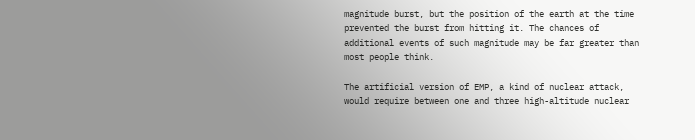magnitude burst, but the position of the earth at the time prevented the burst from hitting it. The chances of additional events of such magnitude may be far greater than most people think.

The artificial version of EMP, a kind of nuclear attack, would require between one and three high-altitude nuclear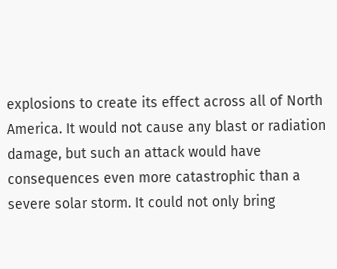explosions to create its effect across all of North America. It would not cause any blast or radiation damage, but such an attack would have consequences even more catastrophic than a severe solar storm. It could not only bring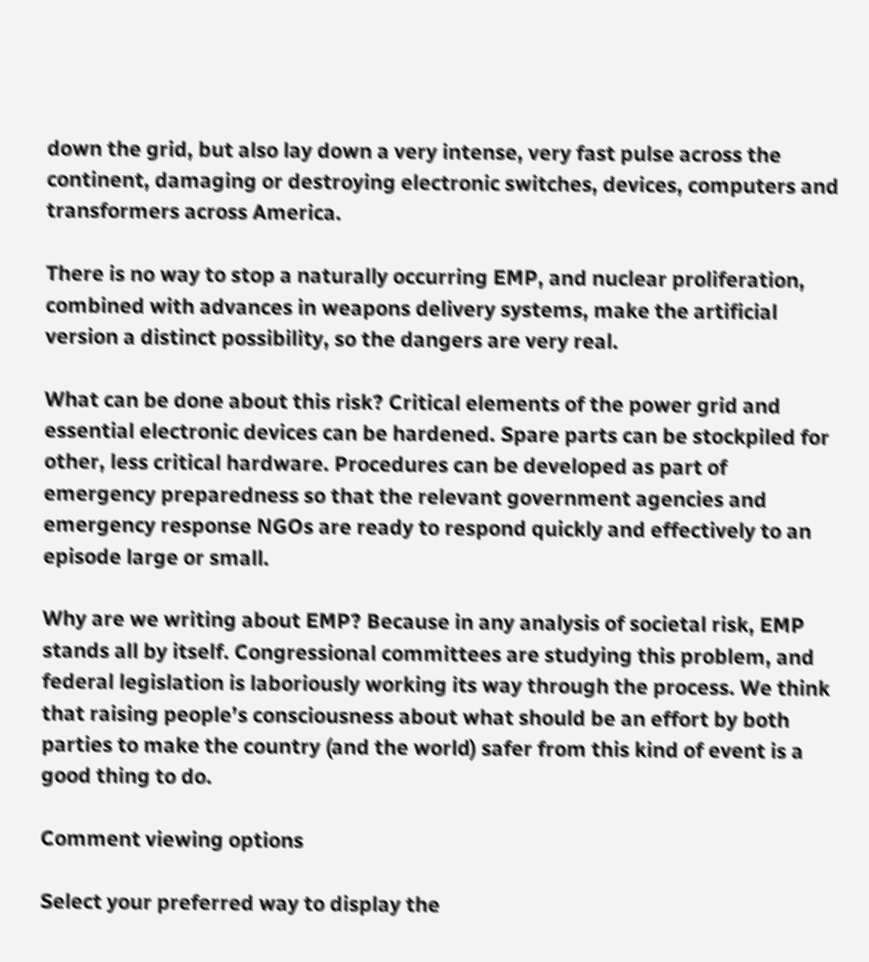down the grid, but also lay down a very intense, very fast pulse across the continent, damaging or destroying electronic switches, devices, computers and transformers across America.

There is no way to stop a naturally occurring EMP, and nuclear proliferation, combined with advances in weapons delivery systems, make the artificial version a distinct possibility, so the dangers are very real.

What can be done about this risk? Critical elements of the power grid and essential electronic devices can be hardened. Spare parts can be stockpiled for other, less critical hardware. Procedures can be developed as part of emergency preparedness so that the relevant government agencies and emergency response NGOs are ready to respond quickly and effectively to an episode large or small.

Why are we writing about EMP? Because in any analysis of societal risk, EMP stands all by itself. Congressional committees are studying this problem, and federal legislation is laboriously working its way through the process. We think that raising people’s consciousness about what should be an effort by both parties to make the country (and the world) safer from this kind of event is a good thing to do.

Comment viewing options

Select your preferred way to display the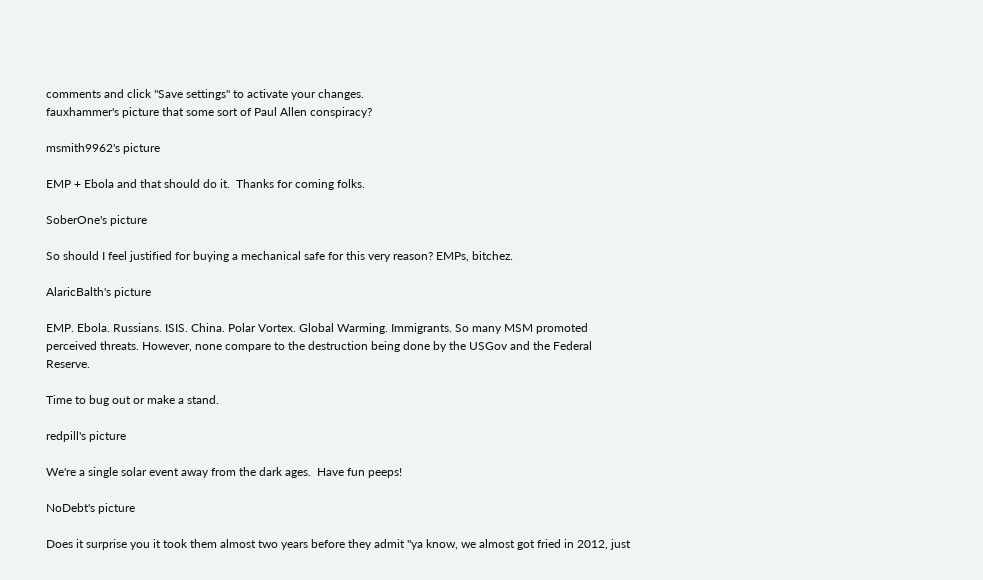comments and click "Save settings" to activate your changes.
fauxhammer's picture that some sort of Paul Allen conspiracy?

msmith9962's picture

EMP + Ebola and that should do it.  Thanks for coming folks.

SoberOne's picture

So should I feel justified for buying a mechanical safe for this very reason? EMPs, bitchez.

AlaricBalth's picture

EMP. Ebola. Russians. ISIS. China. Polar Vortex. Global Warming. Immigrants. So many MSM promoted perceived threats. However, none compare to the destruction being done by the USGov and the Federal Reserve.

Time to bug out or make a stand.

redpill's picture

We're a single solar event away from the dark ages.  Have fun peeps!

NoDebt's picture

Does it surprise you it took them almost two years before they admit "ya know, we almost got fried in 2012, just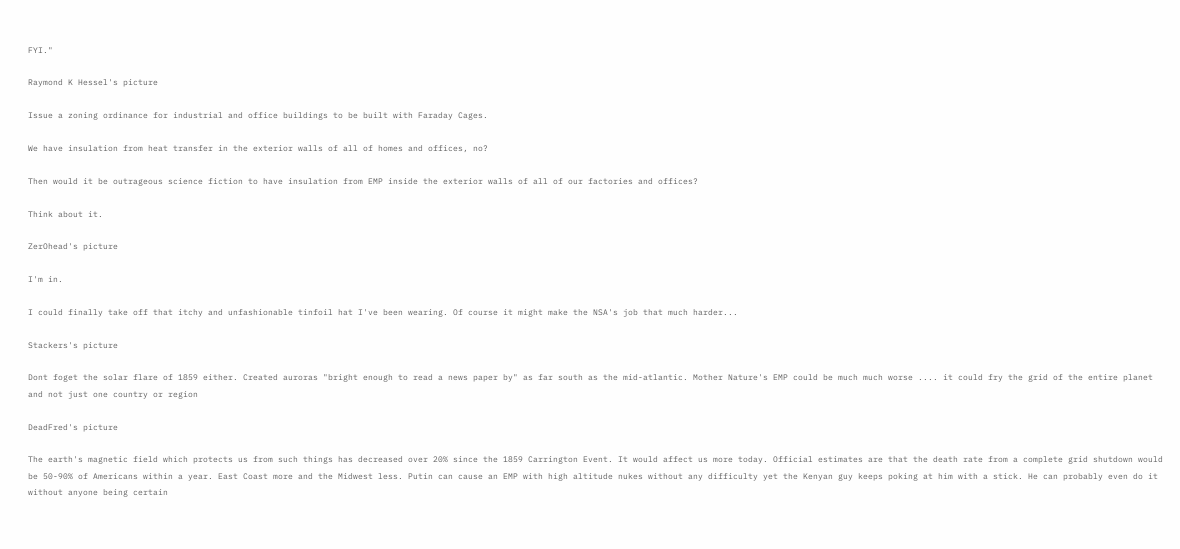FYI."

Raymond K Hessel's picture

Issue a zoning ordinance for industrial and office buildings to be built with Faraday Cages.

We have insulation from heat transfer in the exterior walls of all of homes and offices, no?

Then would it be outrageous science fiction to have insulation from EMP inside the exterior walls of all of our factories and offices?

Think about it.

ZerOhead's picture

I'm in.

I could finally take off that itchy and unfashionable tinfoil hat I've been wearing. Of course it might make the NSA's job that much harder...

Stackers's picture

Dont foget the solar flare of 1859 either. Created auroras "bright enough to read a news paper by" as far south as the mid-atlantic. Mother Nature's EMP could be much much worse .... it could fry the grid of the entire planet and not just one country or region

DeadFred's picture

The earth's magnetic field which protects us from such things has decreased over 20% since the 1859 Carrington Event. It would affect us more today. Official estimates are that the death rate from a complete grid shutdown would be 50-90% of Americans within a year. East Coast more and the Midwest less. Putin can cause an EMP with high altitude nukes without any difficulty yet the Kenyan guy keeps poking at him with a stick. He can probably even do it without anyone being certain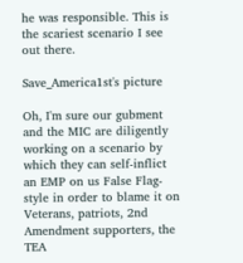he was responsible. This is the scariest scenario I see out there.

Save_America1st's picture

Oh, I'm sure our gubment and the MIC are diligently working on a scenario by which they can self-inflict an EMP on us False Flag-style in order to blame it on Veterans, patriots, 2nd Amendment supporters, the TEA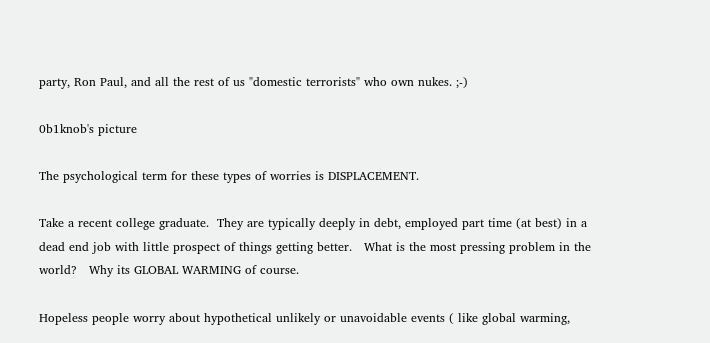party, Ron Paul, and all the rest of us "domestic terrorists" who own nukes. ;-)

0b1knob's picture

The psychological term for these types of worries is DISPLACEMENT.

Take a recent college graduate.  They are typically deeply in debt, employed part time (at best) in a dead end job with little prospect of things getting better.   What is the most pressing problem in the world?   Why its GLOBAL WARMING of course.

Hopeless people worry about hypothetical unlikely or unavoidable events ( like global warming,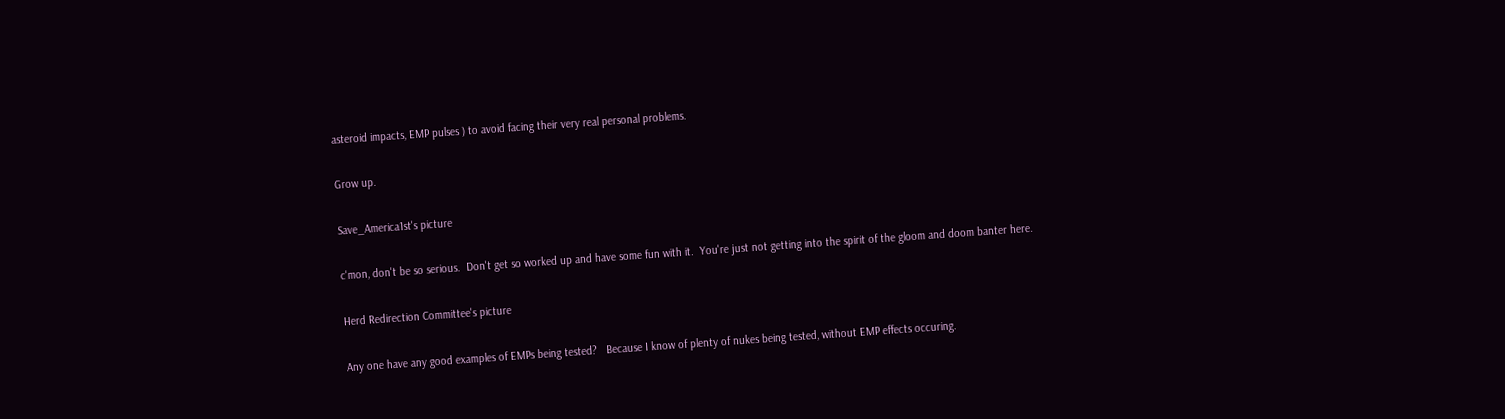asteroid impacts, EMP pulses ) to avoid facing their very real personal problems.

Grow up.

Save_America1st's picture

c'mon, don't be so serious.  Don't get so worked up and have some fun with it.  You're just not getting into the spirit of the gloom and doom banter here.

Herd Redirection Committee's picture

Any one have any good examples of EMPs being tested?   Because I know of plenty of nukes being tested, without EMP effects occuring.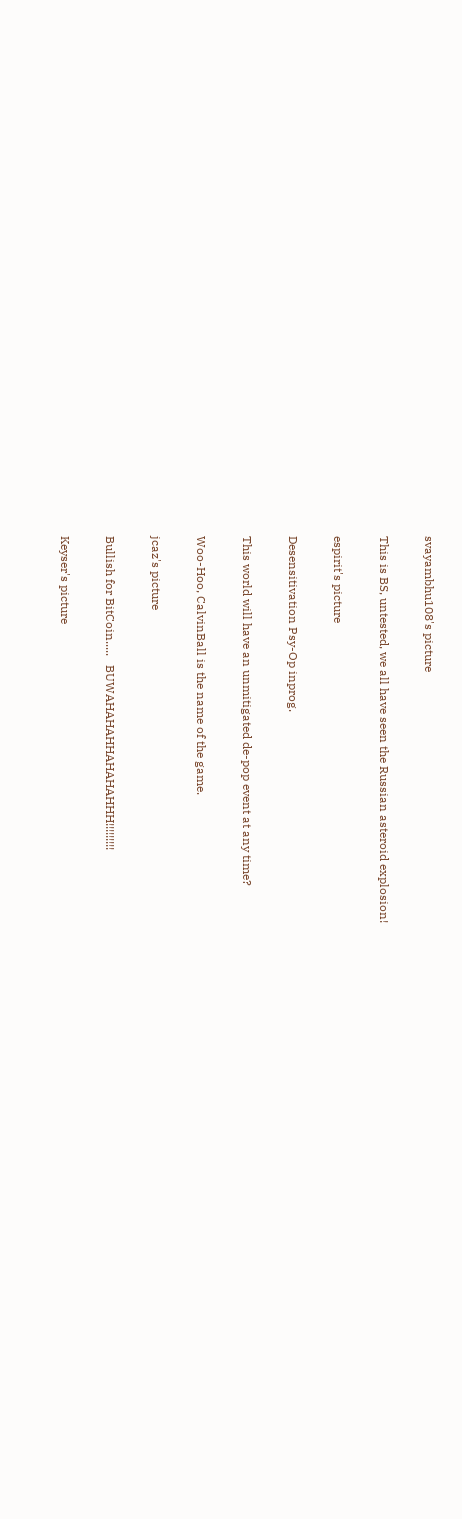svayambhu108's picture

This is BS, untested, we all have seen the Russian asteroid explosion!

espirit's picture

Desensitivation Psy-Op inprog.

This world will have an unmitigated de-pop event at any time?

Woo-Hoo, CalvinBall is the name of the game.

jcaz's picture

Bullish for BitCoin.....   BUWAHAHAHHAHAHAHHH!!!!!!!!!

Keyser's picture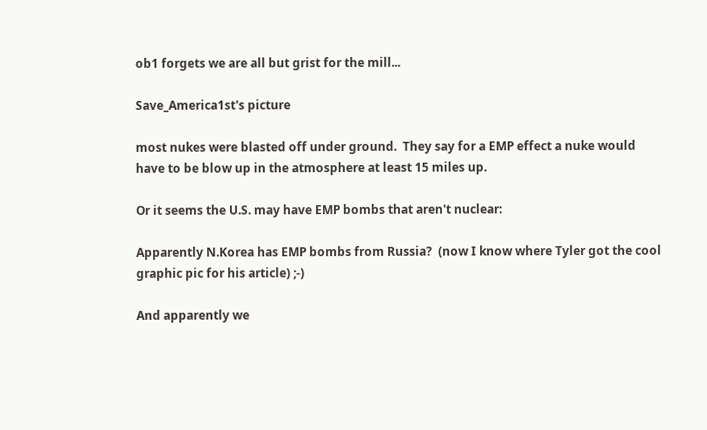ob1 forgets we are all but grist for the mill...

Save_America1st's picture

most nukes were blasted off under ground.  They say for a EMP effect a nuke would have to be blow up in the atmosphere at least 15 miles up.

Or it seems the U.S. may have EMP bombs that aren't nuclear:

Apparently N.Korea has EMP bombs from Russia?  (now I know where Tyler got the cool graphic pic for his article) ;-)

And apparently we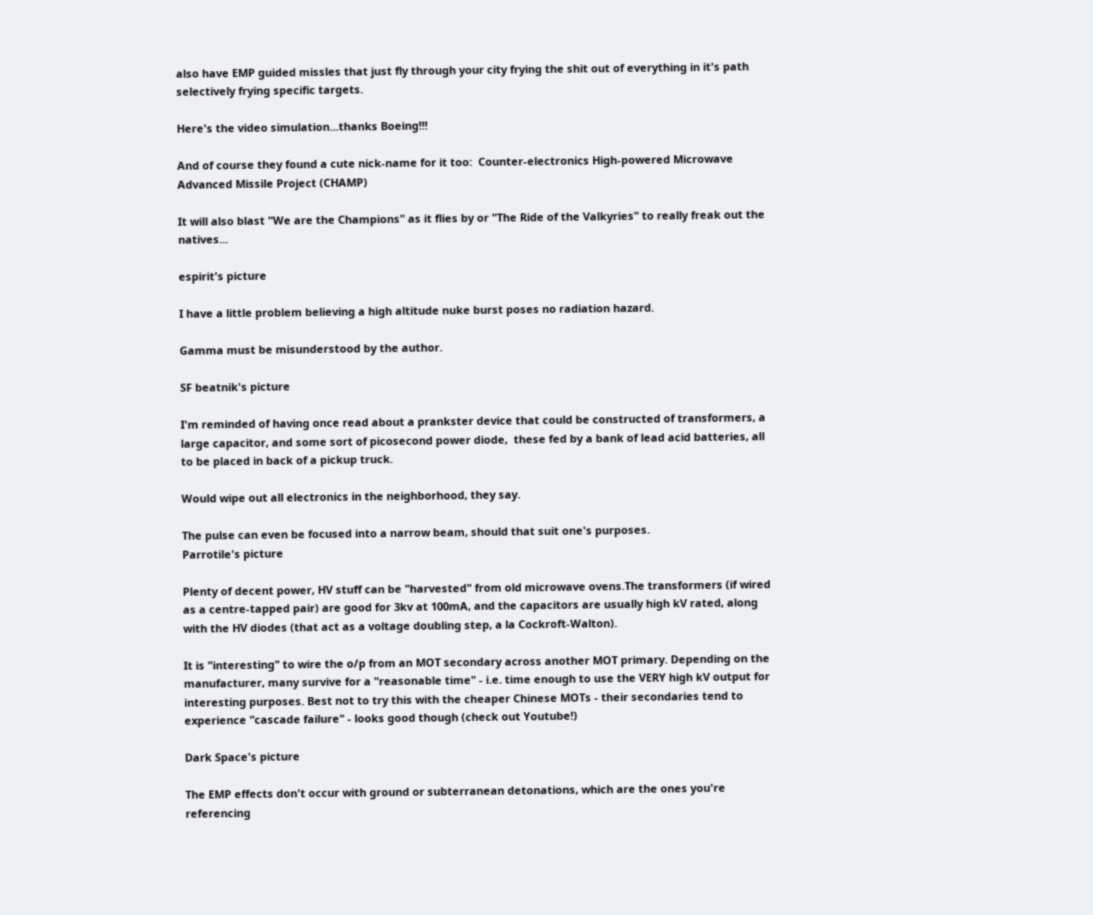also have EMP guided missles that just fly through your city frying the shit out of everything in it's path selectively frying specific targets.

Here's the video simulation...thanks Boeing!!!

And of course they found a cute nick-name for it too:  Counter-electronics High-powered Microwave Advanced Missile Project (CHAMP)

It will also blast "We are the Champions" as it flies by or "The Ride of the Valkyries" to really freak out the natives...

espirit's picture

I have a little problem believing a high altitude nuke burst poses no radiation hazard.

Gamma must be misunderstood by the author.

SF beatnik's picture

I'm reminded of having once read about a prankster device that could be constructed of transformers, a large capacitor, and some sort of picosecond power diode,  these fed by a bank of lead acid batteries, all to be placed in back of a pickup truck.

Would wipe out all electronics in the neighborhood, they say.

The pulse can even be focused into a narrow beam, should that suit one's purposes.
Parrotile's picture

Plenty of decent power, HV stuff can be "harvested" from old microwave ovens.The transformers (if wired as a centre-tapped pair) are good for 3kv at 100mA, and the capacitors are usually high kV rated, along with the HV diodes (that act as a voltage doubling step, a la Cockroft-Walton).

It is "interesting" to wire the o/p from an MOT secondary across another MOT primary. Depending on the manufacturer, many survive for a "reasonable time" - i.e. time enough to use the VERY high kV output for interesting purposes. Best not to try this with the cheaper Chinese MOTs - their secondaries tend to experience "cascade failure" - looks good though (check out Youtube!)

Dark Space's picture

The EMP effects don't occur with ground or subterranean detonations, which are the ones you're referencing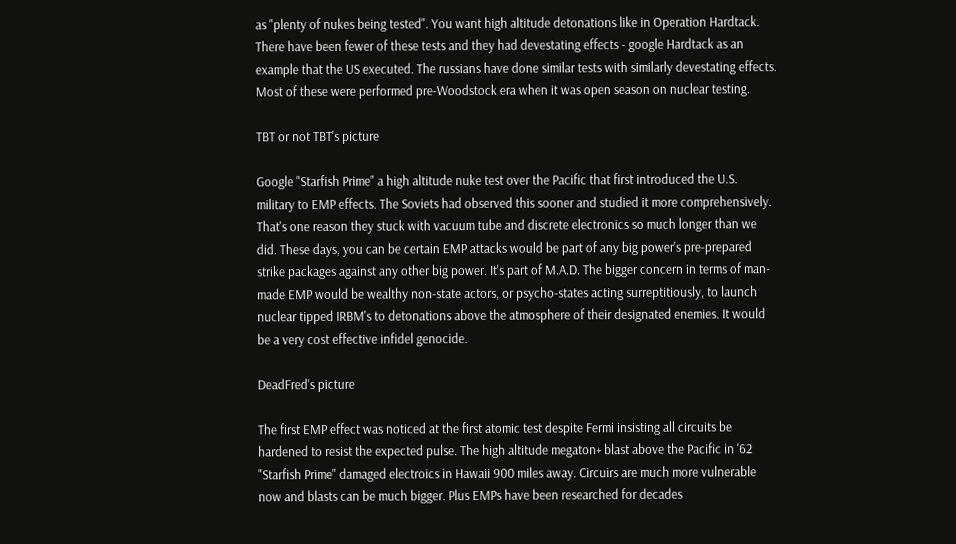as "plenty of nukes being tested". You want high altitude detonations like in Operation Hardtack. There have been fewer of these tests and they had devestating effects - google Hardtack as an example that the US executed. The russians have done similar tests with similarly devestating effects. Most of these were performed pre-Woodstock era when it was open season on nuclear testing.

TBT or not TBT's picture

Google "Starfish Prime" a high altitude nuke test over the Pacific that first introduced the U.S. military to EMP effects. The Soviets had observed this sooner and studied it more comprehensively. That's one reason they stuck with vacuum tube and discrete electronics so much longer than we did. These days, you can be certain EMP attacks would be part of any big power's pre-prepared strike packages against any other big power. It's part of M.A.D. The bigger concern in terms of man-made EMP would be wealthy non-state actors, or psycho-states acting surreptitiously, to launch nuclear tipped IRBM's to detonations above the atmosphere of their designated enemies. It would be a very cost effective infidel genocide.

DeadFred's picture

The first EMP effect was noticed at the first atomic test despite Fermi insisting all circuits be hardened to resist the expected pulse. The high altitude megaton+ blast above the Pacific in '62 "Starfish Prime" damaged electroics in Hawaii 900 miles away. Circuirs are much more vulnerable now and blasts can be much bigger. Plus EMPs have been researched for decades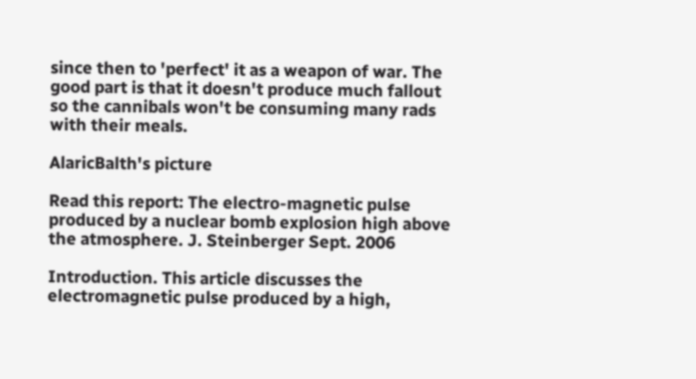since then to 'perfect' it as a weapon of war. The good part is that it doesn't produce much fallout so the cannibals won't be consuming many rads with their meals.

AlaricBalth's picture

Read this report: The electro-magnetic pulse produced by a nuclear bomb explosion high above the atmosphere. J. Steinberger Sept. 2006

Introduction. This article discusses the electromagnetic pulse produced by a high,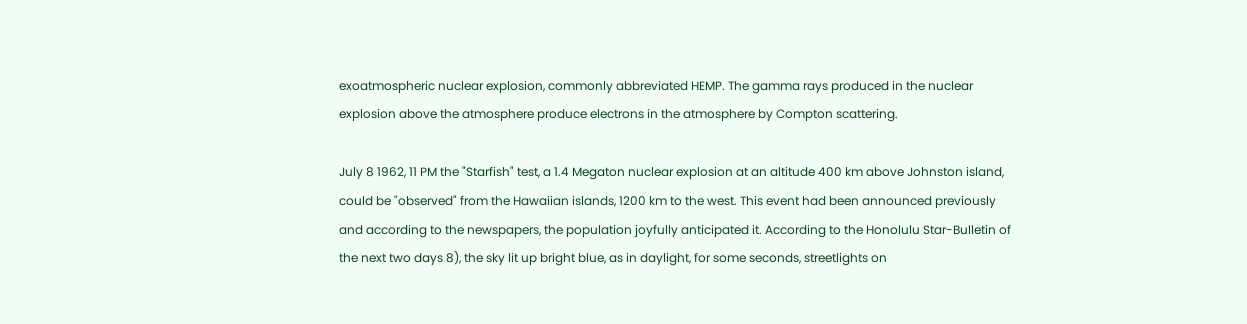exoatmospheric nuclear explosion, commonly abbreviated HEMP. The gamma rays produced in the nuclear explosion above the atmosphere produce electrons in the atmosphere by Compton scattering.

July 8 1962, 11 PM the "Starfish" test, a 1.4 Megaton nuclear explosion at an altitude 400 km above Johnston island, could be "observed" from the Hawaiian islands, 1200 km to the west. This event had been announced previously and according to the newspapers, the population joyfully anticipated it. According to the Honolulu Star-Bulletin of the next two days 8), the sky lit up bright blue, as in daylight, for some seconds, streetlights on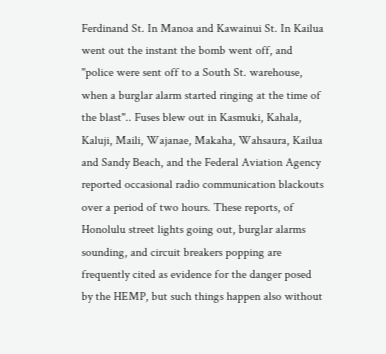Ferdinand St. In Manoa and Kawainui St. In Kailua went out the instant the bomb went off, and "police were sent off to a South St. warehouse, when a burglar alarm started ringing at the time of the blast".. Fuses blew out in Kasmuki, Kahala, Kaluji, Maili, Wajanae, Makaha, Wahsaura, Kailua and Sandy Beach, and the Federal Aviation Agency reported occasional radio communication blackouts over a period of two hours. These reports, of Honolulu street lights going out, burglar alarms sounding, and circuit breakers popping are frequently cited as evidence for the danger posed by the HEMP, but such things happen also without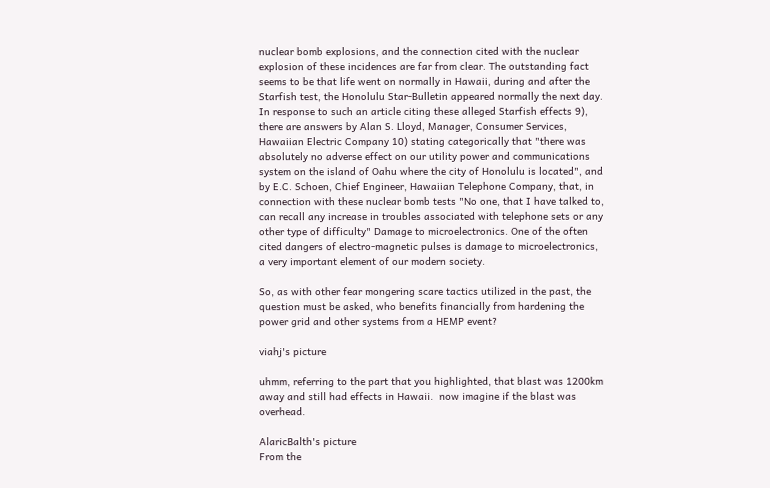nuclear bomb explosions, and the connection cited with the nuclear explosion of these incidences are far from clear. The outstanding fact seems to be that life went on normally in Hawaii, during and after the Starfish test, the Honolulu Star-Bulletin appeared normally the next day. In response to such an article citing these alleged Starfish effects 9), there are answers by Alan S. Lloyd, Manager, Consumer Services, Hawaiian Electric Company 10) stating categorically that "there was absolutely no adverse effect on our utility power and communications system on the island of Oahu where the city of Honolulu is located", and by E.C. Schoen, Chief Engineer, Hawaiian Telephone Company, that, in connection with these nuclear bomb tests "No one, that I have talked to, can recall any increase in troubles associated with telephone sets or any other type of difficulty" Damage to microelectronics. One of the often cited dangers of electro-magnetic pulses is damage to microelectronics, a very important element of our modern society.

So, as with other fear mongering scare tactics utilized in the past, the question must be asked, who benefits financially from hardening the power grid and other systems from a HEMP event?

viahj's picture

uhmm, referring to the part that you highlighted, that blast was 1200km away and still had effects in Hawaii.  now imagine if the blast was overhead.

AlaricBalth's picture
From the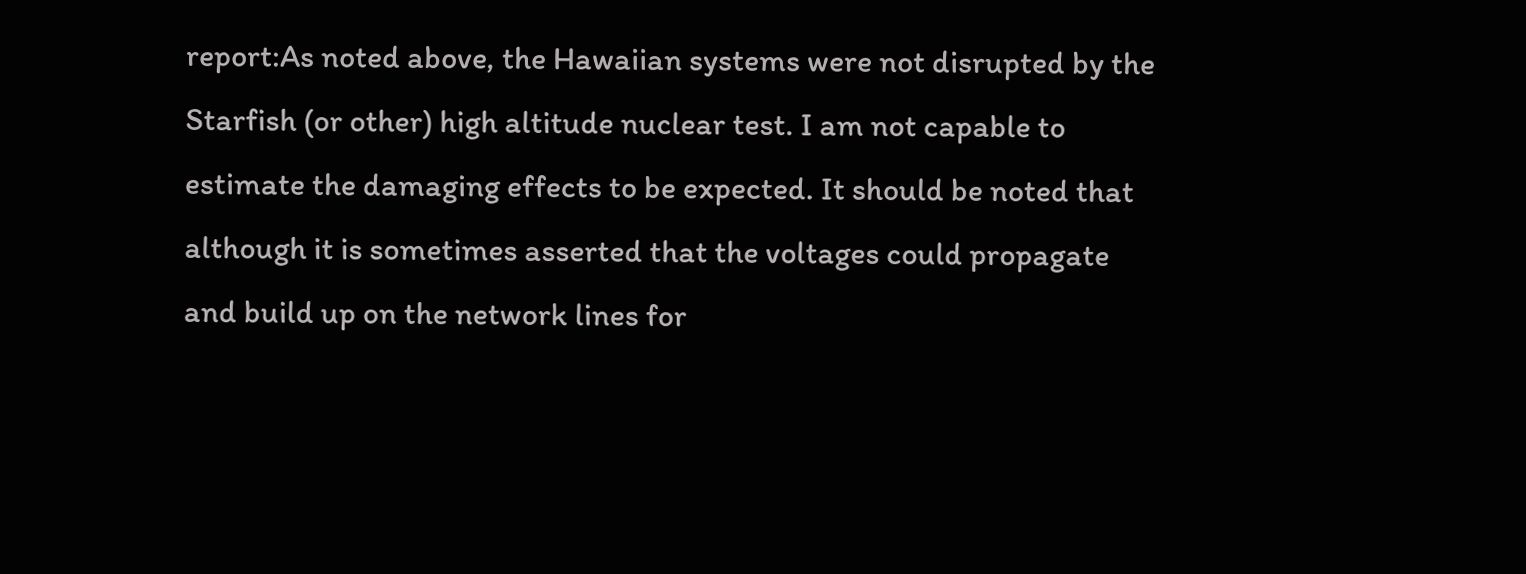report:As noted above, the Hawaiian systems were not disrupted by the Starfish (or other) high altitude nuclear test. I am not capable to estimate the damaging effects to be expected. It should be noted that although it is sometimes asserted that the voltages could propagate and build up on the network lines for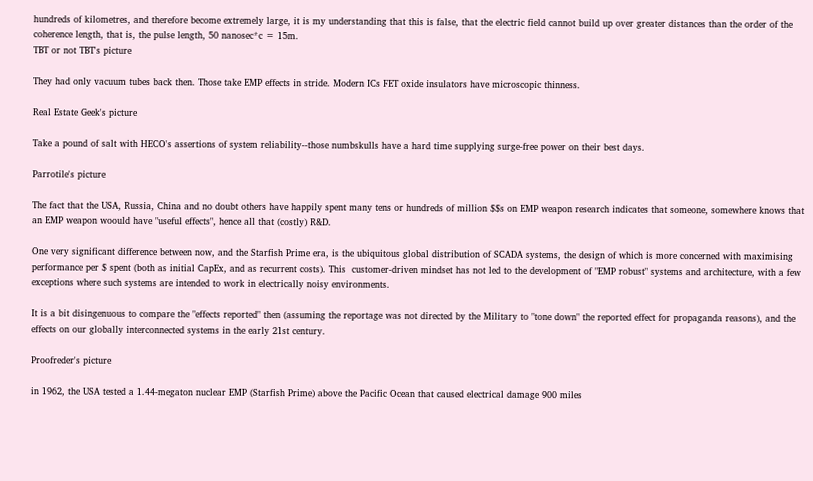hundreds of kilometres, and therefore become extremely large, it is my understanding that this is false, that the electric field cannot build up over greater distances than the order of the coherence length, that is, the pulse length, 50 nanosec*c = 15m.
TBT or not TBT's picture

They had only vacuum tubes back then. Those take EMP effects in stride. Modern ICs FET oxide insulators have microscopic thinness.

Real Estate Geek's picture

Take a pound of salt with HECO's assertions of system reliability--those numbskulls have a hard time supplying surge-free power on their best days.

Parrotile's picture

The fact that the USA, Russia, China and no doubt others have happily spent many tens or hundreds of million $$s on EMP weapon research indicates that someone, somewhere knows that an EMP weapon woould have "useful effects", hence all that (costly) R&D.

One very significant difference between now, and the Starfish Prime era, is the ubiquitous global distribution of SCADA systems, the design of which is more concerned with maximising performance per $ spent (both as initial CapEx, and as recurrent costs). This  customer-driven mindset has not led to the development of "EMP robust" systems and architecture, with a few exceptions where such systems are intended to work in electrically noisy environments.

It is a bit disingenuous to compare the "effects reported" then (assuming the reportage was not directed by the Military to "tone down" the reported effect for propaganda reasons), and the effects on our globally interconnected systems in the early 21st century.

Proofreder's picture

in 1962, the USA tested a 1.44-megaton nuclear EMP (Starfish Prime) above the Pacific Ocean that caused electrical damage 900 miles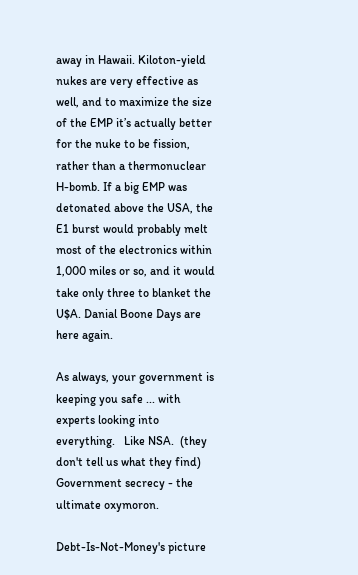away in Hawaii. Kiloton-yield nukes are very effective as well, and to maximize the size of the EMP it’s actually better for the nuke to be fission, rather than a thermonuclear H-bomb. If a big EMP was detonated above the USA, the E1 burst would probably melt most of the electronics within 1,000 miles or so, and it would take only three to blanket the U$A. Danial Boone Days are here again.

As always, your government is keeping you safe ... with experts looking into everything.   Like NSA.  (they don't tell us what they find)  Government secrecy - the ultimate oxymoron.

Debt-Is-Not-Money's picture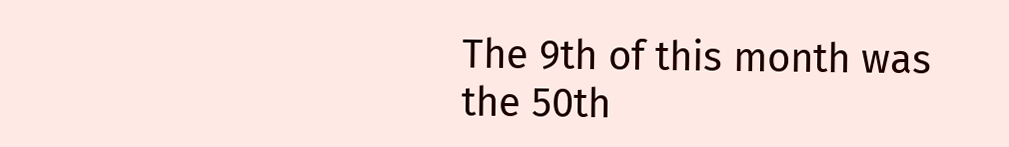The 9th of this month was the 50th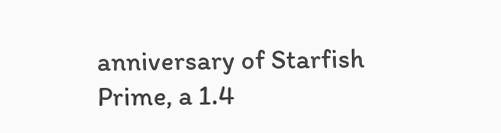anniversary of Starfish Prime, a 1.4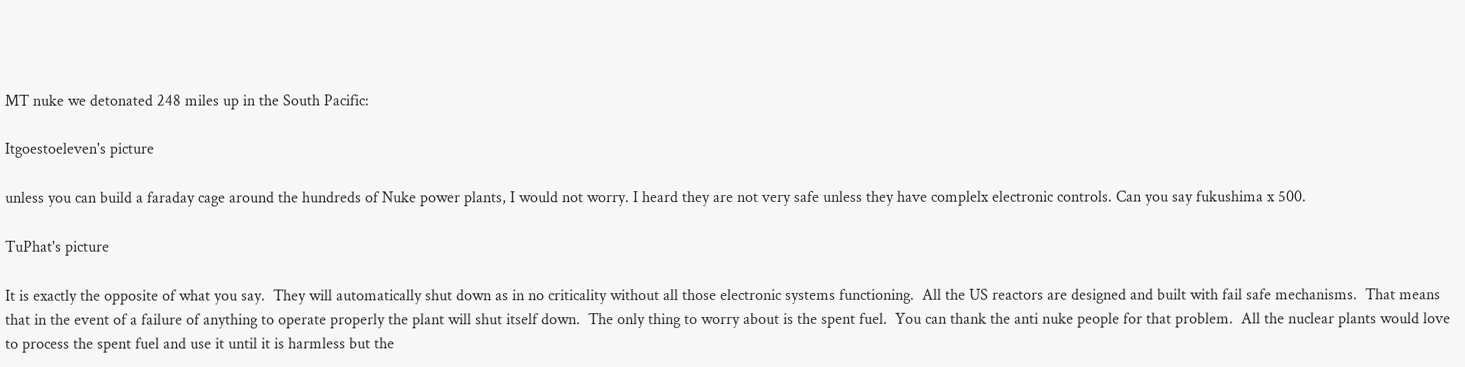MT nuke we detonated 248 miles up in the South Pacific:

Itgoestoeleven's picture

unless you can build a faraday cage around the hundreds of Nuke power plants, I would not worry. I heard they are not very safe unless they have complelx electronic controls. Can you say fukushima x 500.

TuPhat's picture

It is exactly the opposite of what you say.  They will automatically shut down as in no criticality without all those electronic systems functioning.  All the US reactors are designed and built with fail safe mechanisms.  That means that in the event of a failure of anything to operate properly the plant will shut itself down.  The only thing to worry about is the spent fuel.  You can thank the anti nuke people for that problem.  All the nuclear plants would love to process the spent fuel and use it until it is harmless but the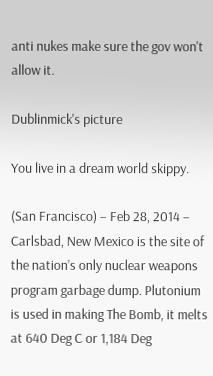anti nukes make sure the gov won't allow it.

Dublinmick's picture

You live in a dream world skippy.

(San Francisco) – Feb 28, 2014 – Carlsbad, New Mexico is the site of the nation’s only nuclear weapons program garbage dump. Plutonium is used in making The Bomb, it melts at 640 Deg C or 1,184 Deg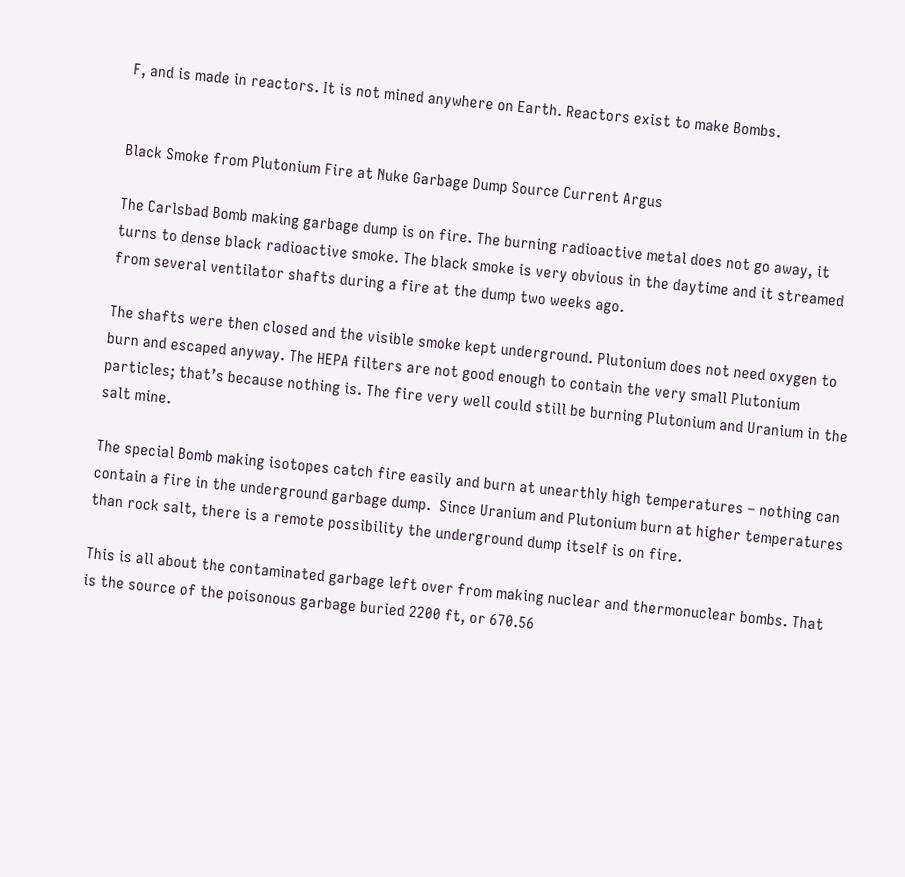F, and is made in reactors. It is not mined anywhere on Earth. Reactors exist to make Bombs.


Black Smoke from Plutonium Fire at Nuke Garbage Dump Source Current Argus

The Carlsbad Bomb making garbage dump is on fire. The burning radioactive metal does not go away, it turns to dense black radioactive smoke. The black smoke is very obvious in the daytime and it streamed from several ventilator shafts during a fire at the dump two weeks ago.

The shafts were then closed and the visible smoke kept underground. Plutonium does not need oxygen to burn and escaped anyway. The HEPA filters are not good enough to contain the very small Plutonium particles; that’s because nothing is. The fire very well could still be burning Plutonium and Uranium in the salt mine.

The special Bomb making isotopes catch fire easily and burn at unearthly high temperatures – nothing can contain a fire in the underground garbage dump.  Since Uranium and Plutonium burn at higher temperatures than rock salt, there is a remote possibility the underground dump itself is on fire.

This is all about the contaminated garbage left over from making nuclear and thermonuclear bombs. That is the source of the poisonous garbage buried 2200 ft, or 670.56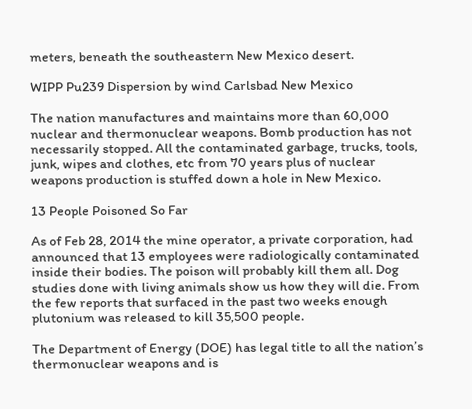meters, beneath the southeastern New Mexico desert.

WIPP Pu239 Dispersion by wind Carlsbad New Mexico

The nation manufactures and maintains more than 60,000 nuclear and thermonuclear weapons. Bomb production has not necessarily stopped. All the contaminated garbage, trucks, tools, junk, wipes and clothes, etc from 70 years plus of nuclear weapons production is stuffed down a hole in New Mexico.

13 People Poisoned So Far

As of Feb 28, 2014 the mine operator, a private corporation, had announced that 13 employees were radiologically contaminated inside their bodies. The poison will probably kill them all. Dog studies done with living animals show us how they will die. From the few reports that surfaced in the past two weeks enough plutonium was released to kill 35,500 people.

The Department of Energy (DOE) has legal title to all the nation’s thermonuclear weapons and is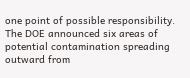one point of possible responsibility. The DOE announced six areas of potential contamination spreading outward from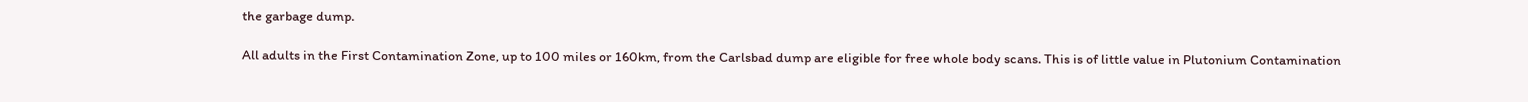the garbage dump.

All adults in the First Contamination Zone, up to 100 miles or 160km, from the Carlsbad dump are eligible for free whole body scans. This is of little value in Plutonium Contamination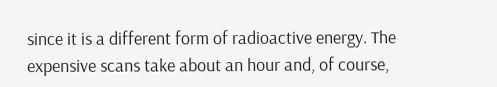since it is a different form of radioactive energy. The expensive scans take about an hour and, of course,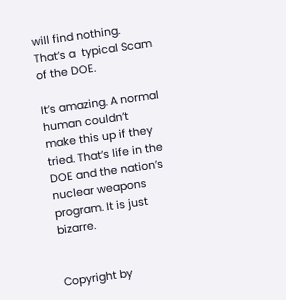will find nothing. That’s a  typical Scam of the DOE.

It’s amazing. A normal human couldn’t make this up if they tried. That’s life in the DOE and the nation’s nuclear weapons program. It is just bizarre.


Copyright by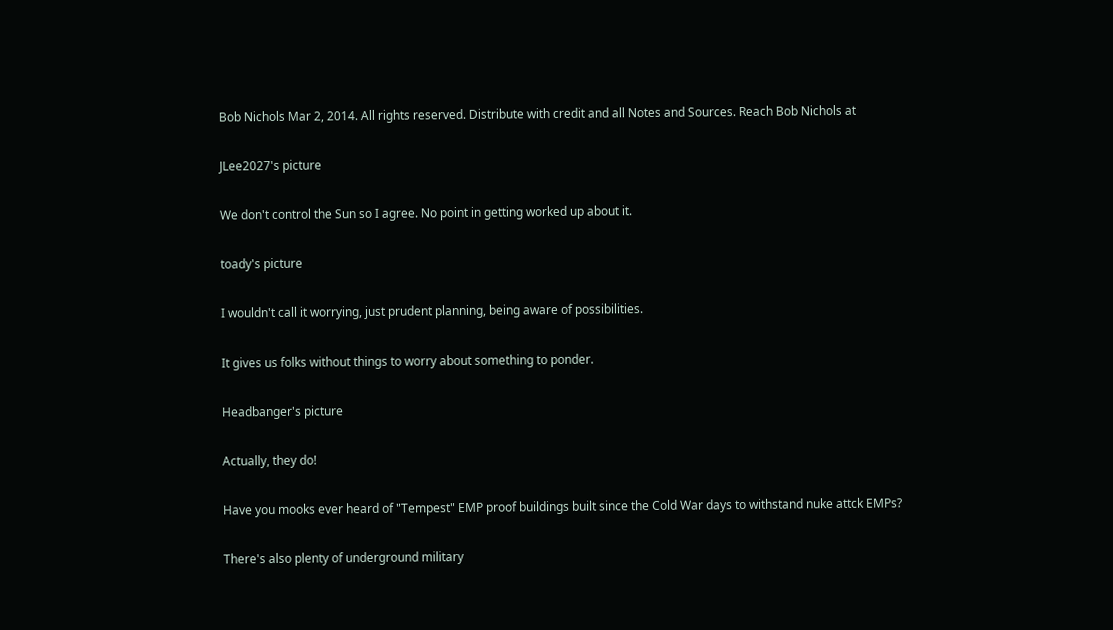Bob Nichols Mar 2, 2014. All rights reserved. Distribute with credit and all Notes and Sources. Reach Bob Nichols at

JLee2027's picture

We don't control the Sun so I agree. No point in getting worked up about it.

toady's picture

I wouldn't call it worrying, just prudent planning, being aware of possibilities.

It gives us folks without things to worry about something to ponder.

Headbanger's picture

Actually, they do!

Have you mooks ever heard of "Tempest" EMP proof buildings built since the Cold War days to withstand nuke attck EMPs?

There's also plenty of underground military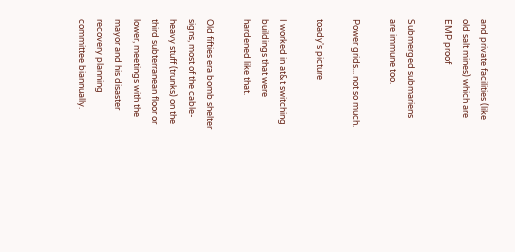and private facilities (like old salt mines) which are EMP proof

Submerged submariens are immune too.

Power grids... not so much.

toady's picture

I worked in at&t switching buildings that were hardened like that.

Old fifties era bomb shelter signs, most of the cable-heavy stuff (trunks) on the third subterranean floor or lower, meetings with the mayor and his disaster recovery planning committee biannually.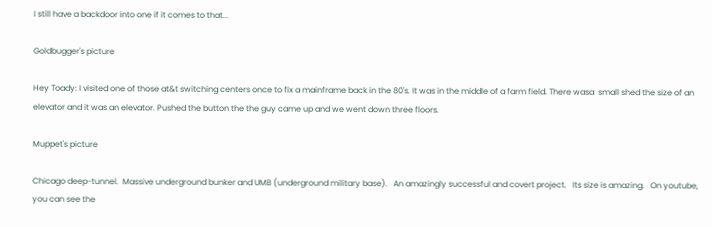I still have a backdoor into one if it comes to that...

Goldbugger's picture

Hey Toady: I visited one of those at&t switching centers once to fix a mainframe back in the 80's. It was in the middle of a farm field. There wasa  small shed the size of an  elevator and it was an elevator. Pushed the button the the guy came up and we went down three floors.

Muppet's picture

Chicago deep-tunnel.  Massive underground bunker and UMB (underground military base).   An amazingly successful and covert project.   Its size is amazing.   On youtube, you can see the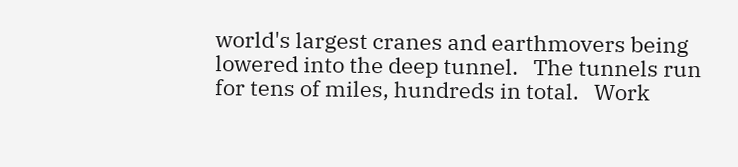world's largest cranes and earthmovers being lowered into the deep tunnel.   The tunnels run for tens of miles, hundreds in total.   Work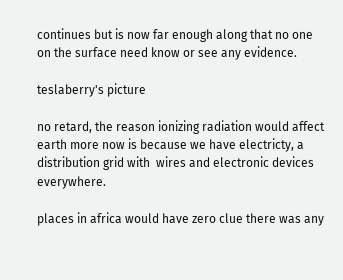continues but is now far enough along that no one on the surface need know or see any evidence.

teslaberry's picture

no retard, the reason ionizing radiation would affect earth more now is because we have electricty, a distribution grid with  wires and electronic devices everywhere.

places in africa would have zero clue there was any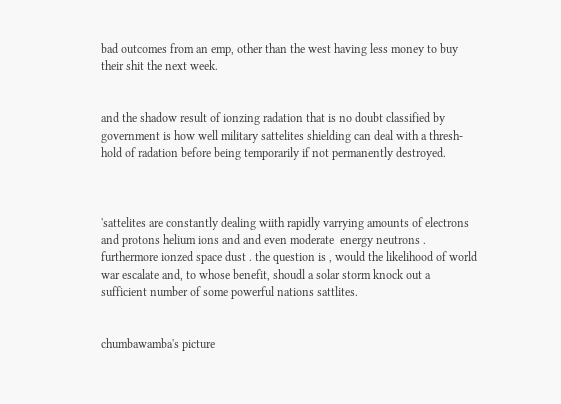bad outcomes from an emp, other than the west having less money to buy their shit the next week.


and the shadow result of ionzing radation that is no doubt classified by government is how well military sattelites shielding can deal with a thresh-hold of radation before being temporarily if not permanently destroyed.



'sattelites are constantly dealing wiith rapidly varrying amounts of electrons and protons helium ions and and even moderate  energy neutrons . furthermore ionzed space dust . the question is , would the likelihood of world war escalate and, to whose benefit, shoudl a solar storm knock out a sufficient number of some powerful nations sattlites.


chumbawamba's picture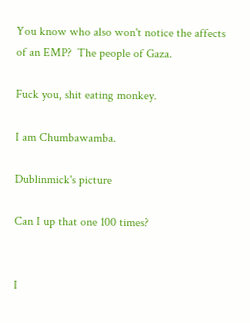You know who also won't notice the affects of an EMP?  The people of Gaza.

Fuck you, shit eating monkey.

I am Chumbawamba.

Dublinmick's picture

Can I up that one 100 times?


I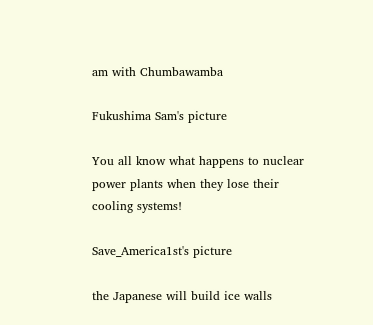am with Chumbawamba

Fukushima Sam's picture

You all know what happens to nuclear power plants when they lose their cooling systems!

Save_America1st's picture

the Japanese will build ice walls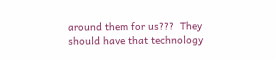around them for us???  They should have that technology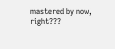mastered by now, right???